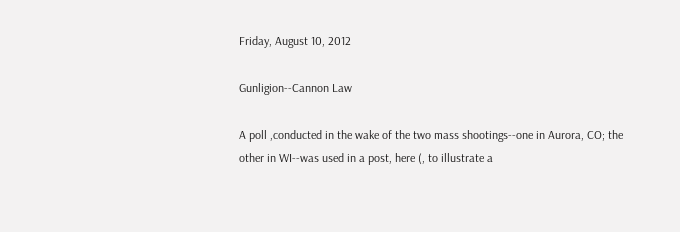Friday, August 10, 2012

Gunligion--Cannon Law

A poll ,conducted in the wake of the two mass shootings--one in Aurora, CO; the other in WI--was used in a post, here (, to illustrate a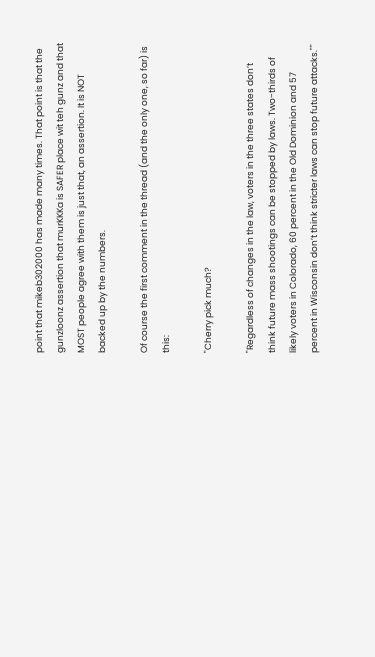point that mikeb302000 has made many times. That point is that the gunzloonz assertion that murKKKa is SAFER place wit teh gunz and that MOST people agree with them is just that, an assertion. It is NOT backed up by the numbers.

Of course the first comment in the thread (and the only one, so far) is this:

"Cherry pick much?

"Regardless of changes in the law, voters in the three states don’t think future mass shootings can be stopped by laws. Two-thirds of likely voters in Colorado, 60 percent in the Old Dominion and 57 percent in Wisconsin don’t think stricter laws can stop future attacks.""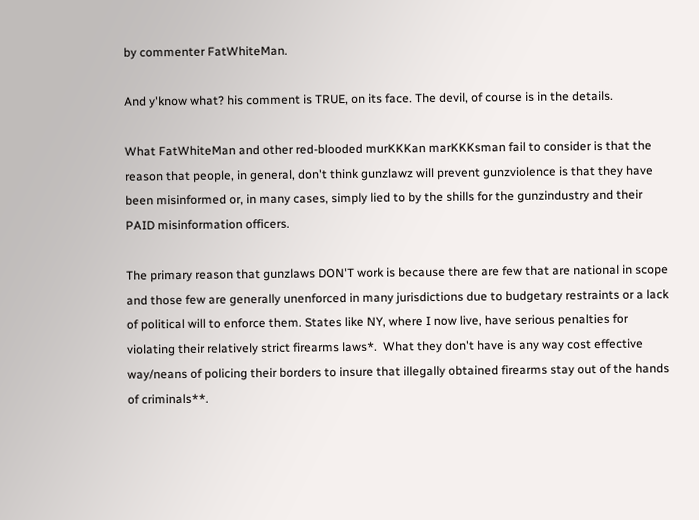by commenter FatWhiteMan.

And y'know what? his comment is TRUE, on its face. The devil, of course is in the details.

What FatWhiteMan and other red-blooded murKKKan marKKKsman fail to consider is that the reason that people, in general, don't think gunzlawz will prevent gunzviolence is that they have been misinformed or, in many cases, simply lied to by the shills for the gunzindustry and their PAID misinformation officers.

The primary reason that gunzlaws DON'T work is because there are few that are national in scope and those few are generally unenforced in many jurisdictions due to budgetary restraints or a lack of political will to enforce them. States like NY, where I now live, have serious penalties for violating their relatively strict firearms laws*.  What they don't have is any way cost effective way/neans of policing their borders to insure that illegally obtained firearms stay out of the hands of criminals**.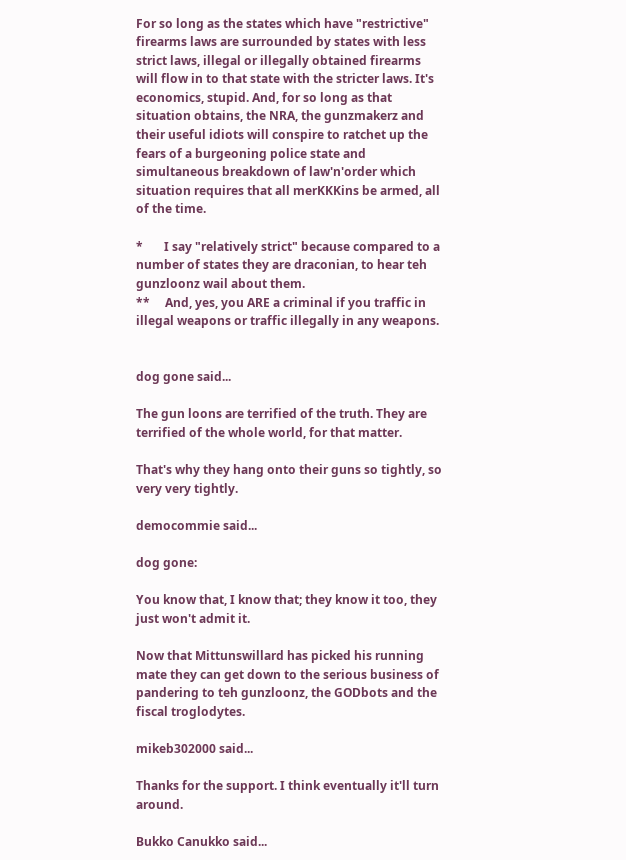For so long as the states which have "restrictive" firearms laws are surrounded by states with less strict laws, illegal or illegally obtained firearms will flow in to that state with the stricter laws. It's economics, stupid. And, for so long as that situation obtains, the NRA, the gunzmakerz and their useful idiots will conspire to ratchet up the fears of a burgeoning police state and simultaneous breakdown of law'n'order which situation requires that all merKKKins be armed, all of the time.

*       I say "relatively strict" because compared to a number of states they are draconian, to hear teh gunzloonz wail about them.
**     And, yes, you ARE a criminal if you traffic in illegal weapons or traffic illegally in any weapons.


dog gone said...

The gun loons are terrified of the truth. They are terrified of the whole world, for that matter.

That's why they hang onto their guns so tightly, so very very tightly.

democommie said...

dog gone:

You know that, I know that; they know it too, they just won't admit it.

Now that Mittunswillard has picked his running mate they can get down to the serious business of pandering to teh gunzloonz, the GODbots and the fiscal troglodytes.

mikeb302000 said...

Thanks for the support. I think eventually it'll turn around.

Bukko Canukko said...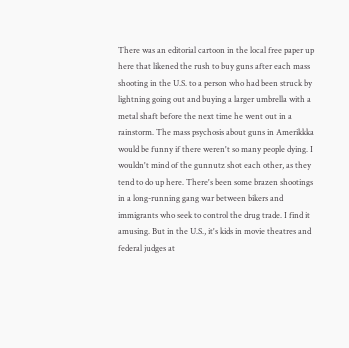There was an editorial cartoon in the local free paper up here that likened the rush to buy guns after each mass shooting in the U.S. to a person who had been struck by lightning going out and buying a larger umbrella with a metal shaft before the next time he went out in a rainstorm. The mass psychosis about guns in Amerikkka would be funny if there weren't so many people dying. I wouldn't mind of the gunnutz shot each other, as they tend to do up here. There's been some brazen shootings in a long-running gang war between bikers and immigrants who seek to control the drug trade. I find it amusing. But in the U.S., it's kids in movie theatres and federal judges at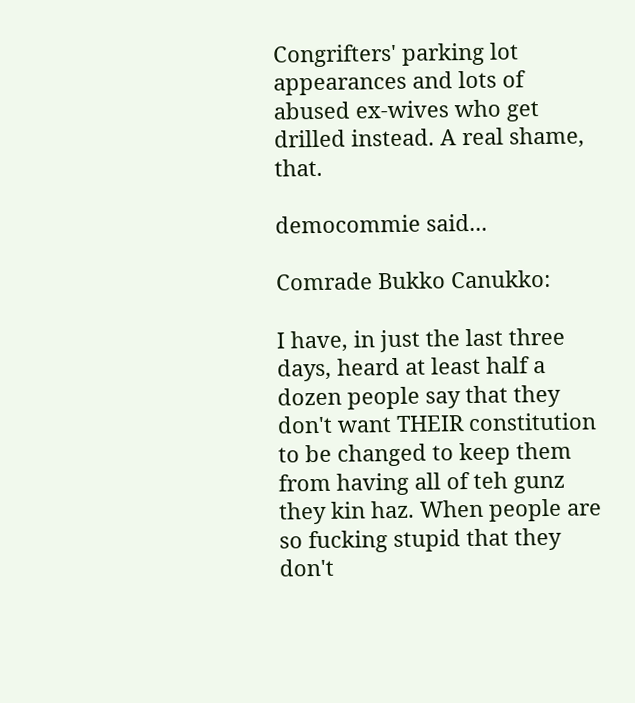Congrifters' parking lot appearances and lots of abused ex-wives who get drilled instead. A real shame, that.

democommie said...

Comrade Bukko Canukko:

I have, in just the last three days, heard at least half a dozen people say that they don't want THEIR constitution to be changed to keep them from having all of teh gunz they kin haz. When people are so fucking stupid that they don't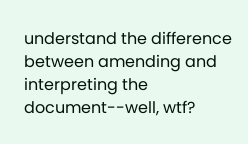understand the difference between amending and interpreting the document--well, wtf?